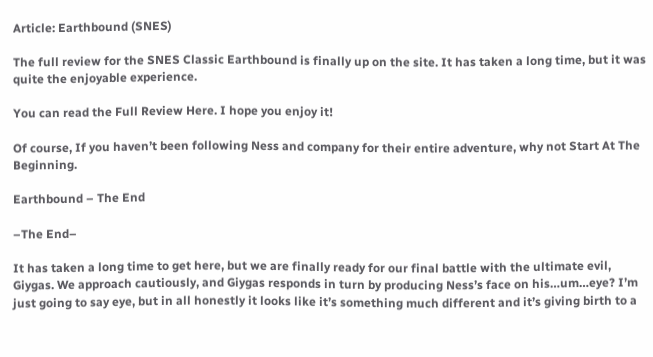Article: Earthbound (SNES)

The full review for the SNES Classic Earthbound is finally up on the site. It has taken a long time, but it was quite the enjoyable experience.

You can read the Full Review Here. I hope you enjoy it!

Of course, If you haven’t been following Ness and company for their entire adventure, why not Start At The Beginning.

Earthbound – The End

–The End–

It has taken a long time to get here, but we are finally ready for our final battle with the ultimate evil, Giygas. We approach cautiously, and Giygas responds in turn by producing Ness’s face on his…um…eye? I’m just going to say eye, but in all honestly it looks like it’s something much different and it’s giving birth to a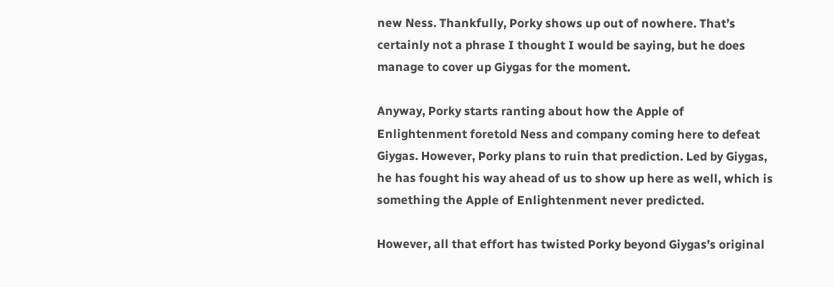new Ness. Thankfully, Porky shows up out of nowhere. That’s certainly not a phrase I thought I would be saying, but he does manage to cover up Giygas for the moment.

Anyway, Porky starts ranting about how the Apple of Enlightenment foretold Ness and company coming here to defeat Giygas. However, Porky plans to ruin that prediction. Led by Giygas, he has fought his way ahead of us to show up here as well, which is something the Apple of Enlightenment never predicted.

However, all that effort has twisted Porky beyond Giygas’s original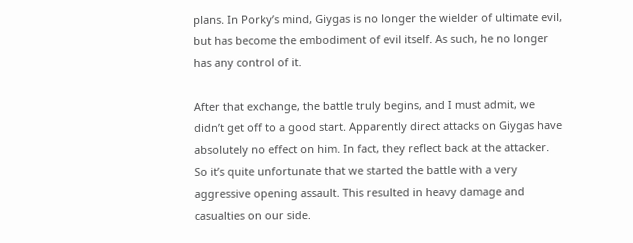plans. In Porky’s mind, Giygas is no longer the wielder of ultimate evil, but has become the embodiment of evil itself. As such, he no longer has any control of it.

After that exchange, the battle truly begins, and I must admit, we didn’t get off to a good start. Apparently direct attacks on Giygas have absolutely no effect on him. In fact, they reflect back at the attacker. So it’s quite unfortunate that we started the battle with a very aggressive opening assault. This resulted in heavy damage and casualties on our side.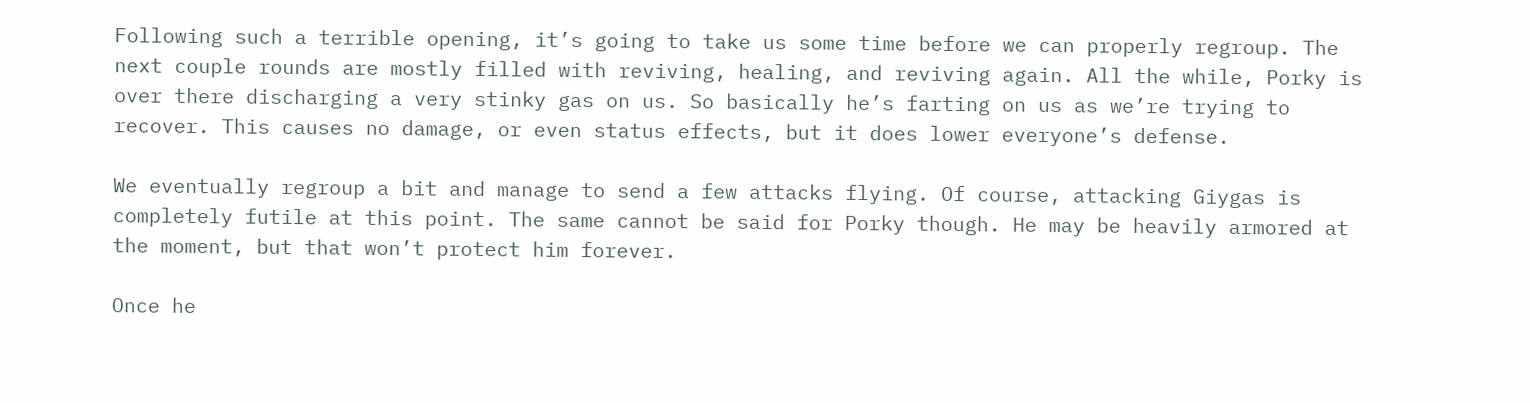Following such a terrible opening, it’s going to take us some time before we can properly regroup. The next couple rounds are mostly filled with reviving, healing, and reviving again. All the while, Porky is over there discharging a very stinky gas on us. So basically he’s farting on us as we’re trying to recover. This causes no damage, or even status effects, but it does lower everyone’s defense.

We eventually regroup a bit and manage to send a few attacks flying. Of course, attacking Giygas is completely futile at this point. The same cannot be said for Porky though. He may be heavily armored at the moment, but that won’t protect him forever.

Once he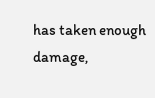has taken enough damage,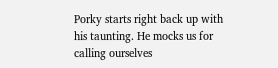Porky starts right back up with his taunting. He mocks us for calling ourselves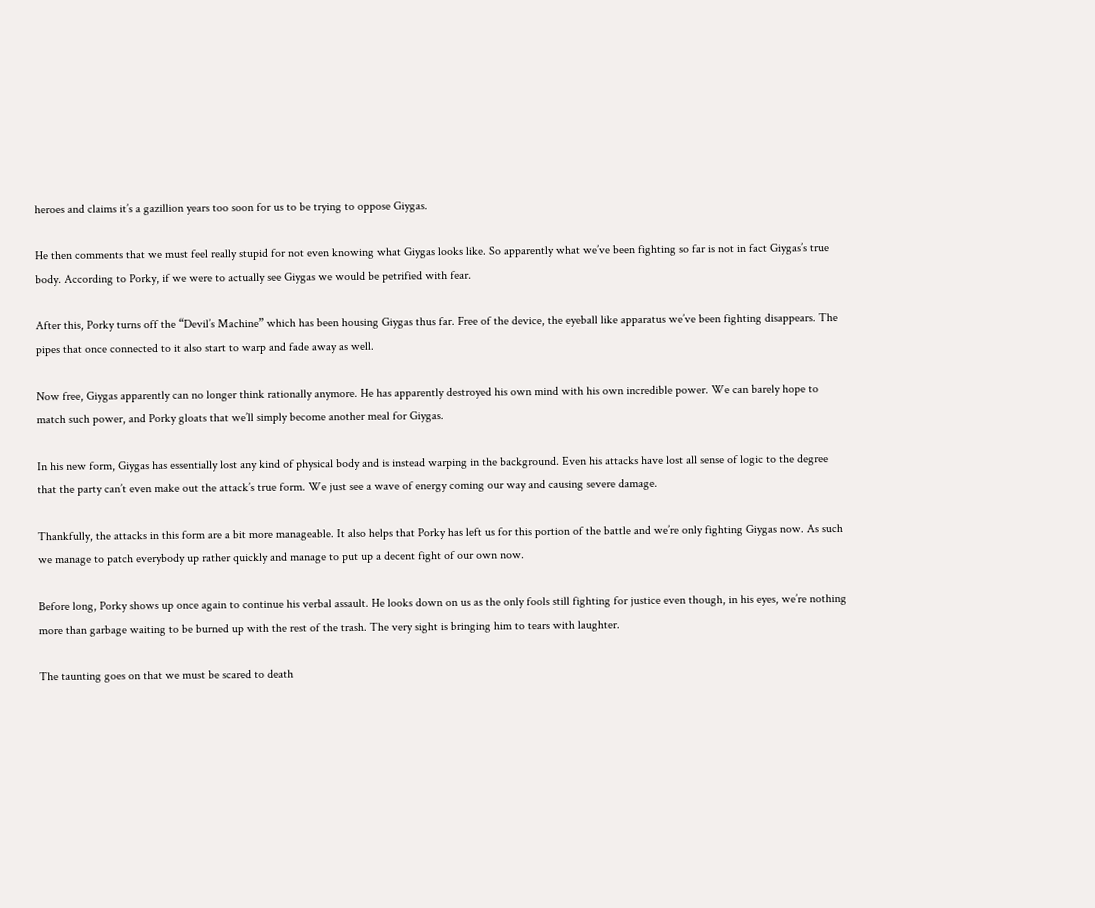heroes and claims it’s a gazillion years too soon for us to be trying to oppose Giygas.

He then comments that we must feel really stupid for not even knowing what Giygas looks like. So apparently what we’ve been fighting so far is not in fact Giygas’s true body. According to Porky, if we were to actually see Giygas we would be petrified with fear.

After this, Porky turns off the “Devil’s Machine” which has been housing Giygas thus far. Free of the device, the eyeball like apparatus we’ve been fighting disappears. The pipes that once connected to it also start to warp and fade away as well.

Now free, Giygas apparently can no longer think rationally anymore. He has apparently destroyed his own mind with his own incredible power. We can barely hope to match such power, and Porky gloats that we’ll simply become another meal for Giygas.

In his new form, Giygas has essentially lost any kind of physical body and is instead warping in the background. Even his attacks have lost all sense of logic to the degree that the party can’t even make out the attack’s true form. We just see a wave of energy coming our way and causing severe damage.

Thankfully, the attacks in this form are a bit more manageable. It also helps that Porky has left us for this portion of the battle and we’re only fighting Giygas now. As such we manage to patch everybody up rather quickly and manage to put up a decent fight of our own now.

Before long, Porky shows up once again to continue his verbal assault. He looks down on us as the only fools still fighting for justice even though, in his eyes, we’re nothing more than garbage waiting to be burned up with the rest of the trash. The very sight is bringing him to tears with laughter.

The taunting goes on that we must be scared to death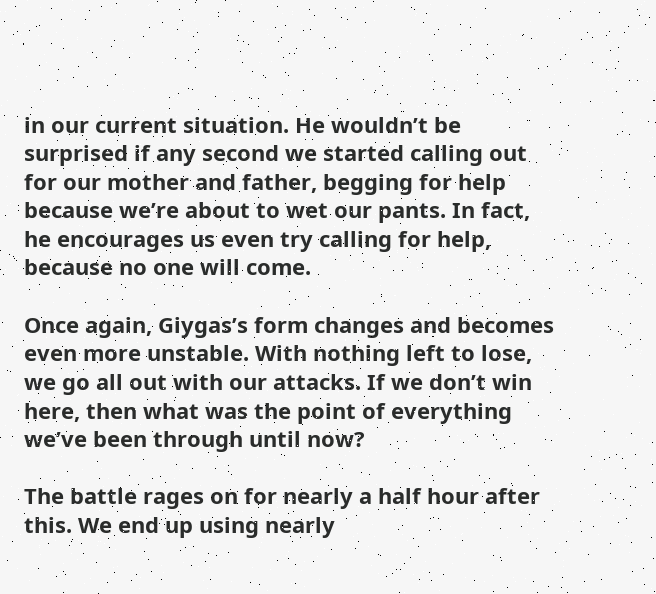in our current situation. He wouldn’t be surprised if any second we started calling out for our mother and father, begging for help because we’re about to wet our pants. In fact, he encourages us even try calling for help, because no one will come.

Once again, Giygas’s form changes and becomes even more unstable. With nothing left to lose, we go all out with our attacks. If we don’t win here, then what was the point of everything we’ve been through until now?

The battle rages on for nearly a half hour after this. We end up using nearly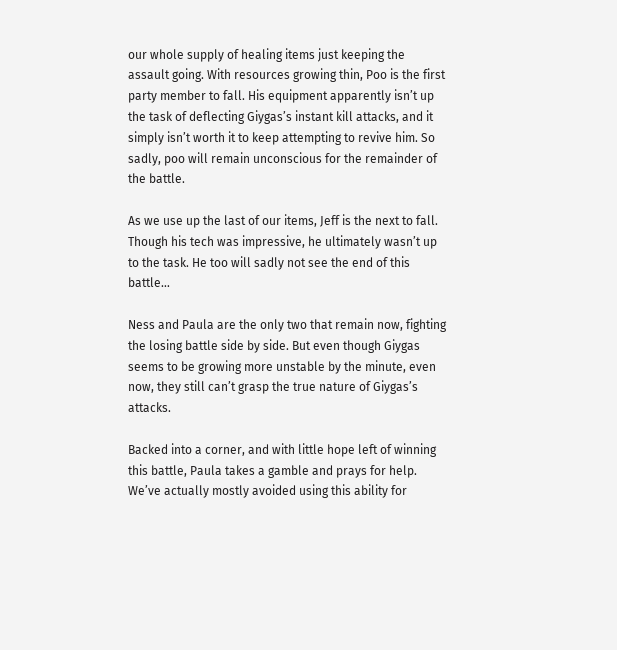our whole supply of healing items just keeping the assault going. With resources growing thin, Poo is the first party member to fall. His equipment apparently isn’t up the task of deflecting Giygas’s instant kill attacks, and it simply isn’t worth it to keep attempting to revive him. So sadly, poo will remain unconscious for the remainder of the battle.

As we use up the last of our items, Jeff is the next to fall. Though his tech was impressive, he ultimately wasn’t up to the task. He too will sadly not see the end of this battle…

Ness and Paula are the only two that remain now, fighting the losing battle side by side. But even though Giygas seems to be growing more unstable by the minute, even now, they still can’t grasp the true nature of Giygas’s attacks.

Backed into a corner, and with little hope left of winning this battle, Paula takes a gamble and prays for help. We’ve actually mostly avoided using this ability for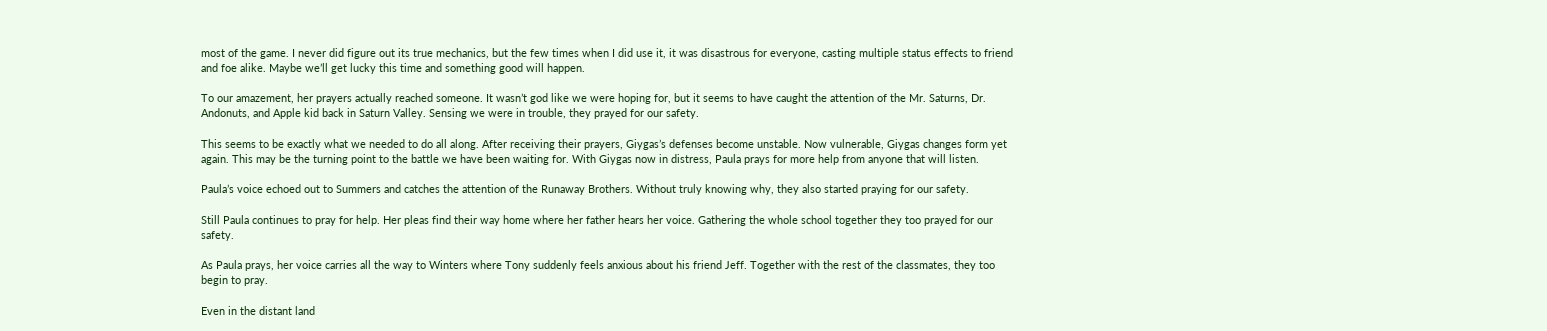most of the game. I never did figure out its true mechanics, but the few times when I did use it, it was disastrous for everyone, casting multiple status effects to friend and foe alike. Maybe we’ll get lucky this time and something good will happen.

To our amazement, her prayers actually reached someone. It wasn’t god like we were hoping for, but it seems to have caught the attention of the Mr. Saturns, Dr. Andonuts, and Apple kid back in Saturn Valley. Sensing we were in trouble, they prayed for our safety.

This seems to be exactly what we needed to do all along. After receiving their prayers, Giygas’s defenses become unstable. Now vulnerable, Giygas changes form yet again. This may be the turning point to the battle we have been waiting for. With Giygas now in distress, Paula prays for more help from anyone that will listen.

Paula’s voice echoed out to Summers and catches the attention of the Runaway Brothers. Without truly knowing why, they also started praying for our safety.

Still Paula continues to pray for help. Her pleas find their way home where her father hears her voice. Gathering the whole school together they too prayed for our safety.

As Paula prays, her voice carries all the way to Winters where Tony suddenly feels anxious about his friend Jeff. Together with the rest of the classmates, they too begin to pray.

Even in the distant land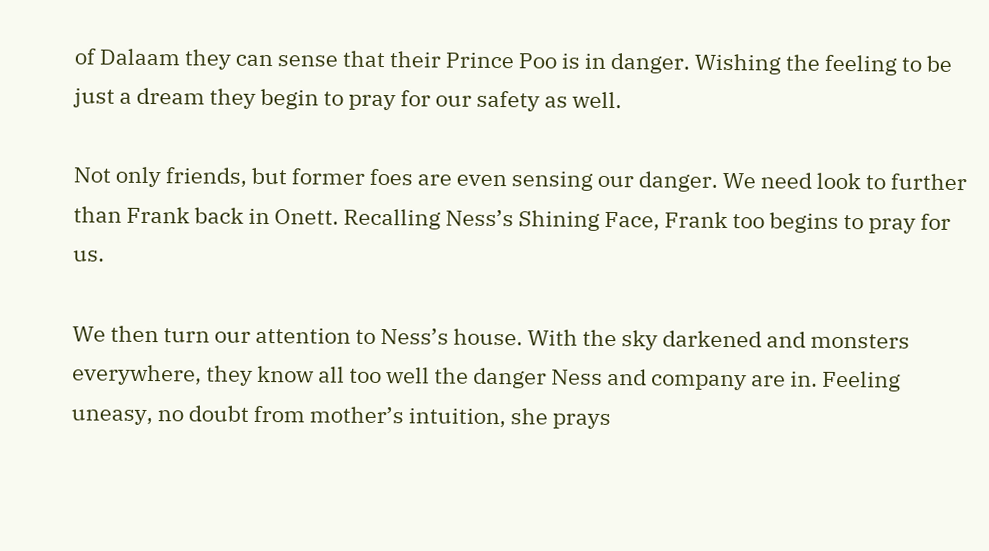of Dalaam they can sense that their Prince Poo is in danger. Wishing the feeling to be just a dream they begin to pray for our safety as well.

Not only friends, but former foes are even sensing our danger. We need look to further than Frank back in Onett. Recalling Ness’s Shining Face, Frank too begins to pray for us.

We then turn our attention to Ness’s house. With the sky darkened and monsters everywhere, they know all too well the danger Ness and company are in. Feeling uneasy, no doubt from mother’s intuition, she prays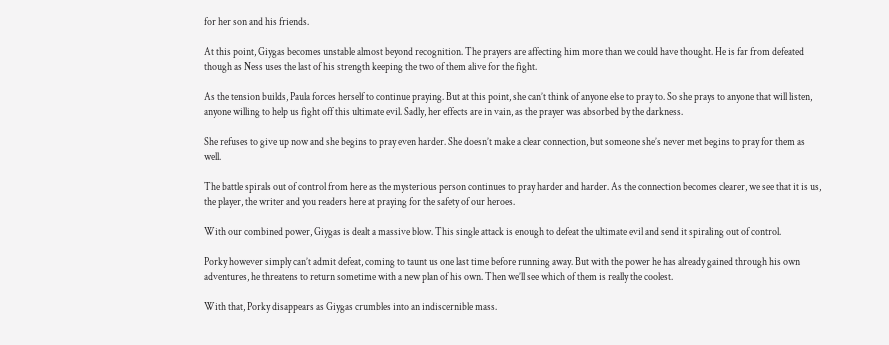for her son and his friends.

At this point, Giygas becomes unstable almost beyond recognition. The prayers are affecting him more than we could have thought. He is far from defeated though as Ness uses the last of his strength keeping the two of them alive for the fight.

As the tension builds, Paula forces herself to continue praying. But at this point, she can’t think of anyone else to pray to. So she prays to anyone that will listen, anyone willing to help us fight off this ultimate evil. Sadly, her effects are in vain, as the prayer was absorbed by the darkness.

She refuses to give up now and she begins to pray even harder. She doesn’t make a clear connection, but someone she’s never met begins to pray for them as well.

The battle spirals out of control from here as the mysterious person continues to pray harder and harder. As the connection becomes clearer, we see that it is us, the player, the writer and you readers here at praying for the safety of our heroes.

With our combined power, Giygas is dealt a massive blow. This single attack is enough to defeat the ultimate evil and send it spiraling out of control.

Porky however simply can’t admit defeat, coming to taunt us one last time before running away. But with the power he has already gained through his own adventures, he threatens to return sometime with a new plan of his own. Then we’ll see which of them is really the coolest.

With that, Porky disappears as Giygas crumbles into an indiscernible mass.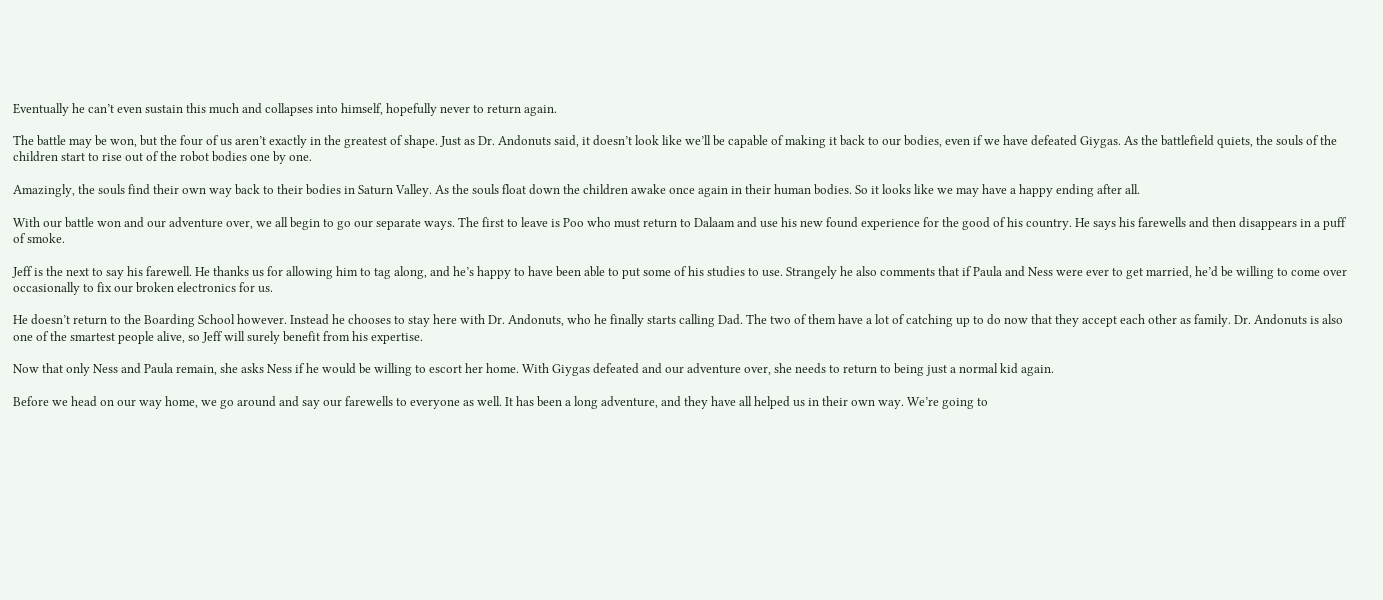Eventually he can’t even sustain this much and collapses into himself, hopefully never to return again.

The battle may be won, but the four of us aren’t exactly in the greatest of shape. Just as Dr. Andonuts said, it doesn’t look like we’ll be capable of making it back to our bodies, even if we have defeated Giygas. As the battlefield quiets, the souls of the children start to rise out of the robot bodies one by one.

Amazingly, the souls find their own way back to their bodies in Saturn Valley. As the souls float down the children awake once again in their human bodies. So it looks like we may have a happy ending after all.

With our battle won and our adventure over, we all begin to go our separate ways. The first to leave is Poo who must return to Dalaam and use his new found experience for the good of his country. He says his farewells and then disappears in a puff of smoke.

Jeff is the next to say his farewell. He thanks us for allowing him to tag along, and he’s happy to have been able to put some of his studies to use. Strangely he also comments that if Paula and Ness were ever to get married, he’d be willing to come over occasionally to fix our broken electronics for us.

He doesn’t return to the Boarding School however. Instead he chooses to stay here with Dr. Andonuts, who he finally starts calling Dad. The two of them have a lot of catching up to do now that they accept each other as family. Dr. Andonuts is also one of the smartest people alive, so Jeff will surely benefit from his expertise.

Now that only Ness and Paula remain, she asks Ness if he would be willing to escort her home. With Giygas defeated and our adventure over, she needs to return to being just a normal kid again.

Before we head on our way home, we go around and say our farewells to everyone as well. It has been a long adventure, and they have all helped us in their own way. We’re going to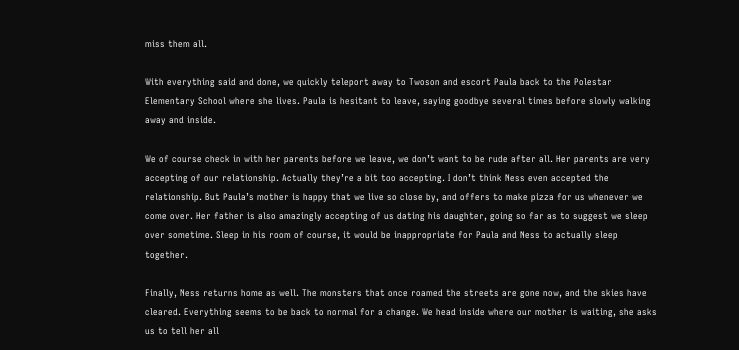miss them all.

With everything said and done, we quickly teleport away to Twoson and escort Paula back to the Polestar Elementary School where she lives. Paula is hesitant to leave, saying goodbye several times before slowly walking away and inside.

We of course check in with her parents before we leave, we don’t want to be rude after all. Her parents are very accepting of our relationship. Actually they’re a bit too accepting. I don’t think Ness even accepted the relationship. But Paula’s mother is happy that we live so close by, and offers to make pizza for us whenever we come over. Her father is also amazingly accepting of us dating his daughter, going so far as to suggest we sleep over sometime. Sleep in his room of course, it would be inappropriate for Paula and Ness to actually sleep together.

Finally, Ness returns home as well. The monsters that once roamed the streets are gone now, and the skies have cleared. Everything seems to be back to normal for a change. We head inside where our mother is waiting, she asks us to tell her all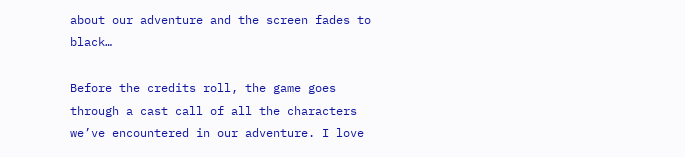about our adventure and the screen fades to black…

Before the credits roll, the game goes through a cast call of all the characters we’ve encountered in our adventure. I love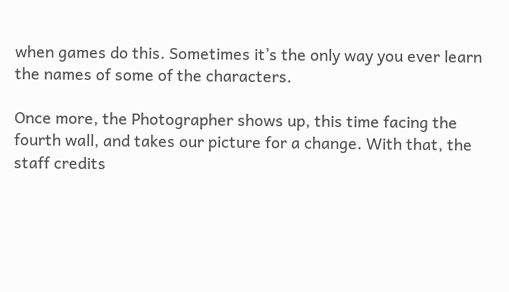when games do this. Sometimes it’s the only way you ever learn the names of some of the characters.

Once more, the Photographer shows up, this time facing the fourth wall, and takes our picture for a change. With that, the staff credits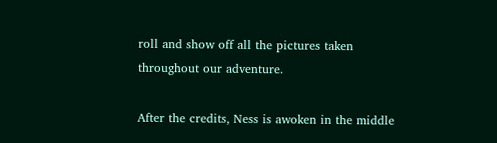roll and show off all the pictures taken throughout our adventure.

After the credits, Ness is awoken in the middle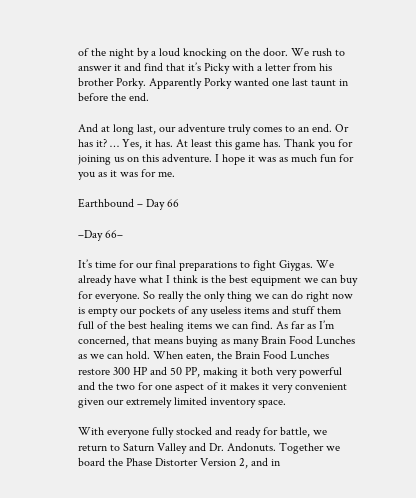of the night by a loud knocking on the door. We rush to answer it and find that it’s Picky with a letter from his brother Porky. Apparently Porky wanted one last taunt in before the end.

And at long last, our adventure truly comes to an end. Or has it? … Yes, it has. At least this game has. Thank you for joining us on this adventure. I hope it was as much fun for you as it was for me.

Earthbound – Day 66

–Day 66–

It’s time for our final preparations to fight Giygas. We already have what I think is the best equipment we can buy for everyone. So really the only thing we can do right now is empty our pockets of any useless items and stuff them full of the best healing items we can find. As far as I’m concerned, that means buying as many Brain Food Lunches as we can hold. When eaten, the Brain Food Lunches restore 300 HP and 50 PP, making it both very powerful and the two for one aspect of it makes it very convenient given our extremely limited inventory space.

With everyone fully stocked and ready for battle, we return to Saturn Valley and Dr. Andonuts. Together we board the Phase Distorter Version 2, and in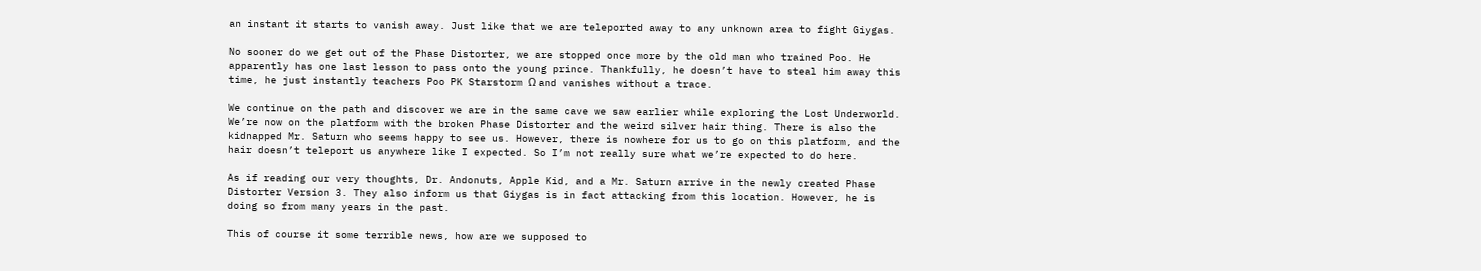an instant it starts to vanish away. Just like that we are teleported away to any unknown area to fight Giygas.

No sooner do we get out of the Phase Distorter, we are stopped once more by the old man who trained Poo. He apparently has one last lesson to pass onto the young prince. Thankfully, he doesn’t have to steal him away this time, he just instantly teachers Poo PK Starstorm Ω and vanishes without a trace.

We continue on the path and discover we are in the same cave we saw earlier while exploring the Lost Underworld. We’re now on the platform with the broken Phase Distorter and the weird silver hair thing. There is also the kidnapped Mr. Saturn who seems happy to see us. However, there is nowhere for us to go on this platform, and the hair doesn’t teleport us anywhere like I expected. So I’m not really sure what we’re expected to do here.

As if reading our very thoughts, Dr. Andonuts, Apple Kid, and a Mr. Saturn arrive in the newly created Phase Distorter Version 3. They also inform us that Giygas is in fact attacking from this location. However, he is doing so from many years in the past.

This of course it some terrible news, how are we supposed to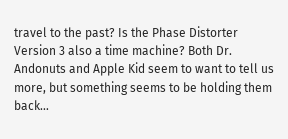travel to the past? Is the Phase Distorter Version 3 also a time machine? Both Dr. Andonuts and Apple Kid seem to want to tell us more, but something seems to be holding them back…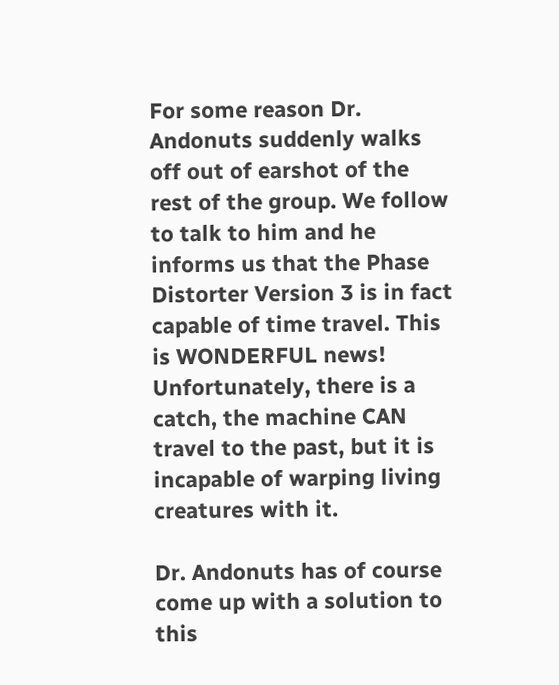For some reason Dr. Andonuts suddenly walks off out of earshot of the rest of the group. We follow to talk to him and he informs us that the Phase Distorter Version 3 is in fact capable of time travel. This is WONDERFUL news! Unfortunately, there is a catch, the machine CAN travel to the past, but it is incapable of warping living creatures with it.

Dr. Andonuts has of course come up with a solution to this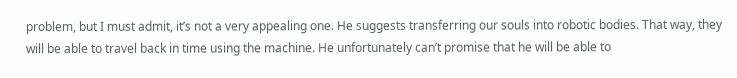problem, but I must admit, it’s not a very appealing one. He suggests transferring our souls into robotic bodies. That way, they will be able to travel back in time using the machine. He unfortunately can’t promise that he will be able to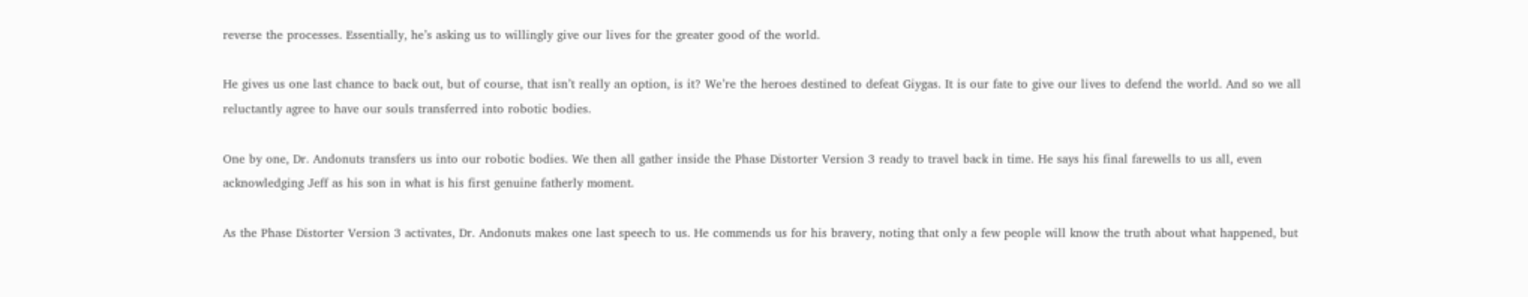reverse the processes. Essentially, he’s asking us to willingly give our lives for the greater good of the world.

He gives us one last chance to back out, but of course, that isn’t really an option, is it? We’re the heroes destined to defeat Giygas. It is our fate to give our lives to defend the world. And so we all reluctantly agree to have our souls transferred into robotic bodies.

One by one, Dr. Andonuts transfers us into our robotic bodies. We then all gather inside the Phase Distorter Version 3 ready to travel back in time. He says his final farewells to us all, even acknowledging Jeff as his son in what is his first genuine fatherly moment.

As the Phase Distorter Version 3 activates, Dr. Andonuts makes one last speech to us. He commends us for his bravery, noting that only a few people will know the truth about what happened, but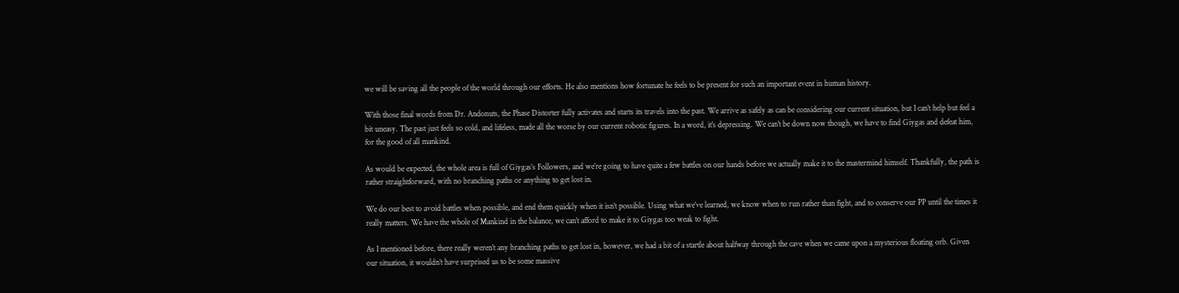we will be saving all the people of the world through our efforts. He also mentions how fortunate he feels to be present for such an important event in human history.

With those final words from Dr. Andonuts, the Phase Distorter fully activates and starts its travels into the past. We arrive as safely as can be considering our current situation, but I can’t help but feel a bit uneasy. The past just feels so cold, and lifeless, made all the worse by our current robotic figures. In a word, it’s depressing. We can’t be down now though, we have to find Giygas and defeat him, for the good of all mankind.

As would be expected, the whole area is full of Giygas’s Followers, and we’re going to have quite a few battles on our hands before we actually make it to the mastermind himself. Thankfully, the path is rather straightforward, with no branching paths or anything to get lost in.

We do our best to avoid battles when possible, and end them quickly when it isn’t possible. Using what we’ve learned, we know when to run rather than fight, and to conserve our PP until the times it really matters. We have the whole of Mankind in the balance, we can’t afford to make it to Giygas too weak to fight.

As I mentioned before, there really weren’t any branching paths to get lost in, however, we had a bit of a startle about halfway through the cave when we came upon a mysterious floating orb. Given our situation, it wouldn’t have surprised us to be some massive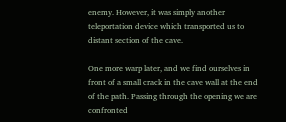enemy. However, it was simply another teleportation device which transported us to distant section of the cave.

One more warp later, and we find ourselves in front of a small crack in the cave wall at the end of the path. Passing through the opening we are confronted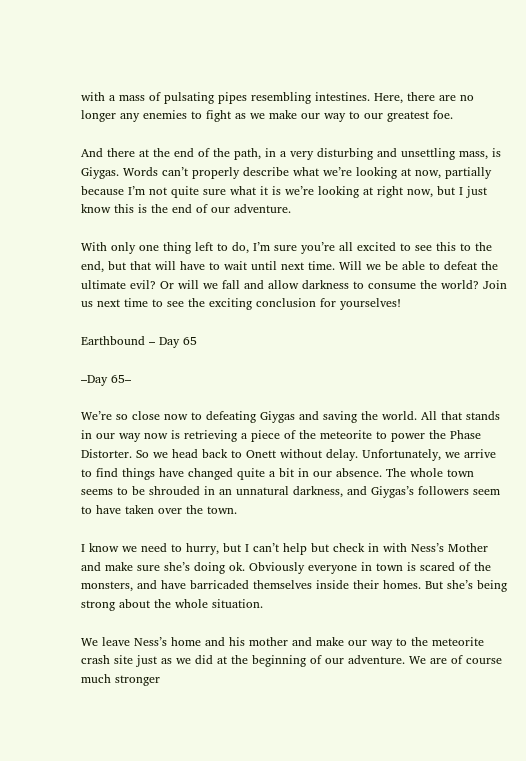with a mass of pulsating pipes resembling intestines. Here, there are no longer any enemies to fight as we make our way to our greatest foe.

And there at the end of the path, in a very disturbing and unsettling mass, is Giygas. Words can’t properly describe what we’re looking at now, partially because I’m not quite sure what it is we’re looking at right now, but I just know this is the end of our adventure.

With only one thing left to do, I’m sure you’re all excited to see this to the end, but that will have to wait until next time. Will we be able to defeat the ultimate evil? Or will we fall and allow darkness to consume the world? Join us next time to see the exciting conclusion for yourselves!

Earthbound – Day 65

–Day 65–

We’re so close now to defeating Giygas and saving the world. All that stands in our way now is retrieving a piece of the meteorite to power the Phase Distorter. So we head back to Onett without delay. Unfortunately, we arrive to find things have changed quite a bit in our absence. The whole town seems to be shrouded in an unnatural darkness, and Giygas’s followers seem to have taken over the town.

I know we need to hurry, but I can’t help but check in with Ness’s Mother and make sure she’s doing ok. Obviously everyone in town is scared of the monsters, and have barricaded themselves inside their homes. But she’s being strong about the whole situation.

We leave Ness’s home and his mother and make our way to the meteorite crash site just as we did at the beginning of our adventure. We are of course much stronger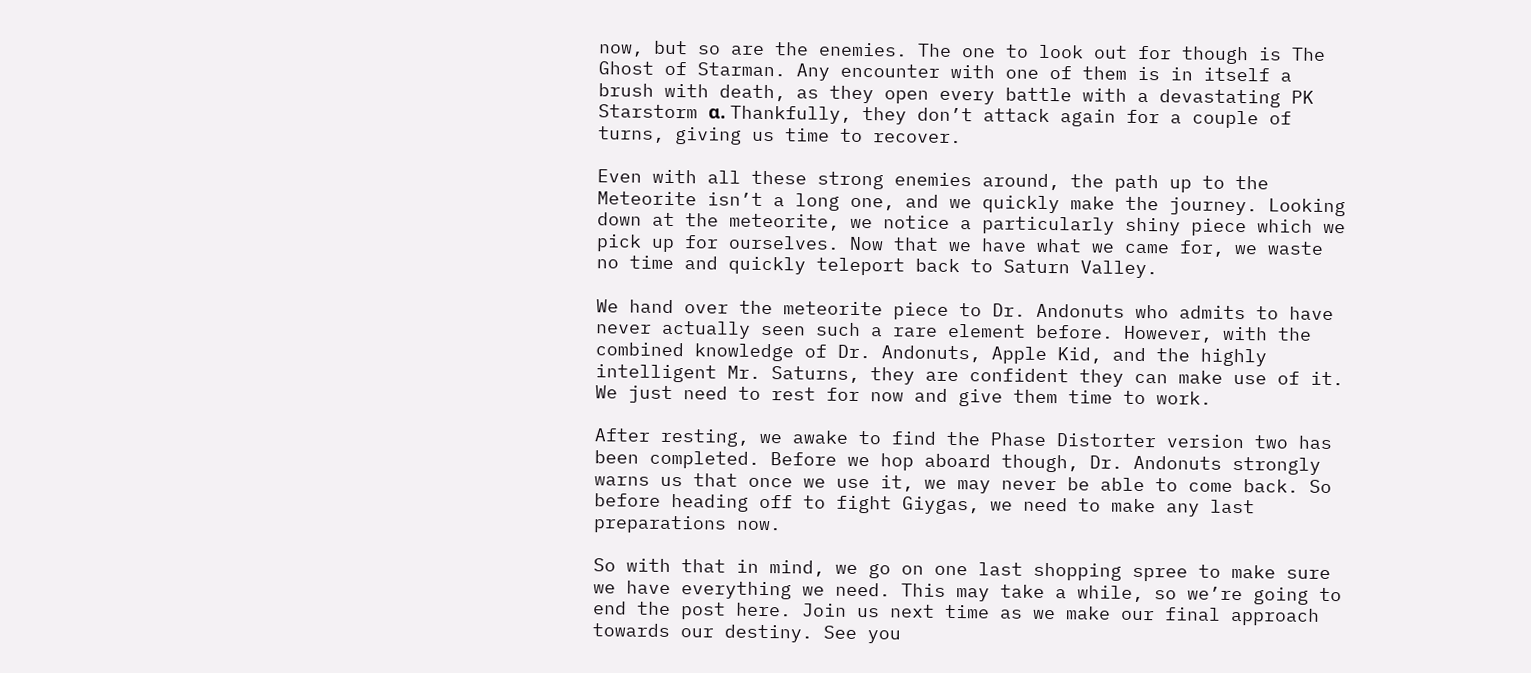now, but so are the enemies. The one to look out for though is The Ghost of Starman. Any encounter with one of them is in itself a brush with death, as they open every battle with a devastating PK Starstorm α. Thankfully, they don’t attack again for a couple of turns, giving us time to recover.

Even with all these strong enemies around, the path up to the Meteorite isn’t a long one, and we quickly make the journey. Looking down at the meteorite, we notice a particularly shiny piece which we pick up for ourselves. Now that we have what we came for, we waste no time and quickly teleport back to Saturn Valley.

We hand over the meteorite piece to Dr. Andonuts who admits to have never actually seen such a rare element before. However, with the combined knowledge of Dr. Andonuts, Apple Kid, and the highly intelligent Mr. Saturns, they are confident they can make use of it. We just need to rest for now and give them time to work.

After resting, we awake to find the Phase Distorter version two has been completed. Before we hop aboard though, Dr. Andonuts strongly warns us that once we use it, we may never be able to come back. So before heading off to fight Giygas, we need to make any last preparations now.

So with that in mind, we go on one last shopping spree to make sure we have everything we need. This may take a while, so we’re going to end the post here. Join us next time as we make our final approach towards our destiny. See you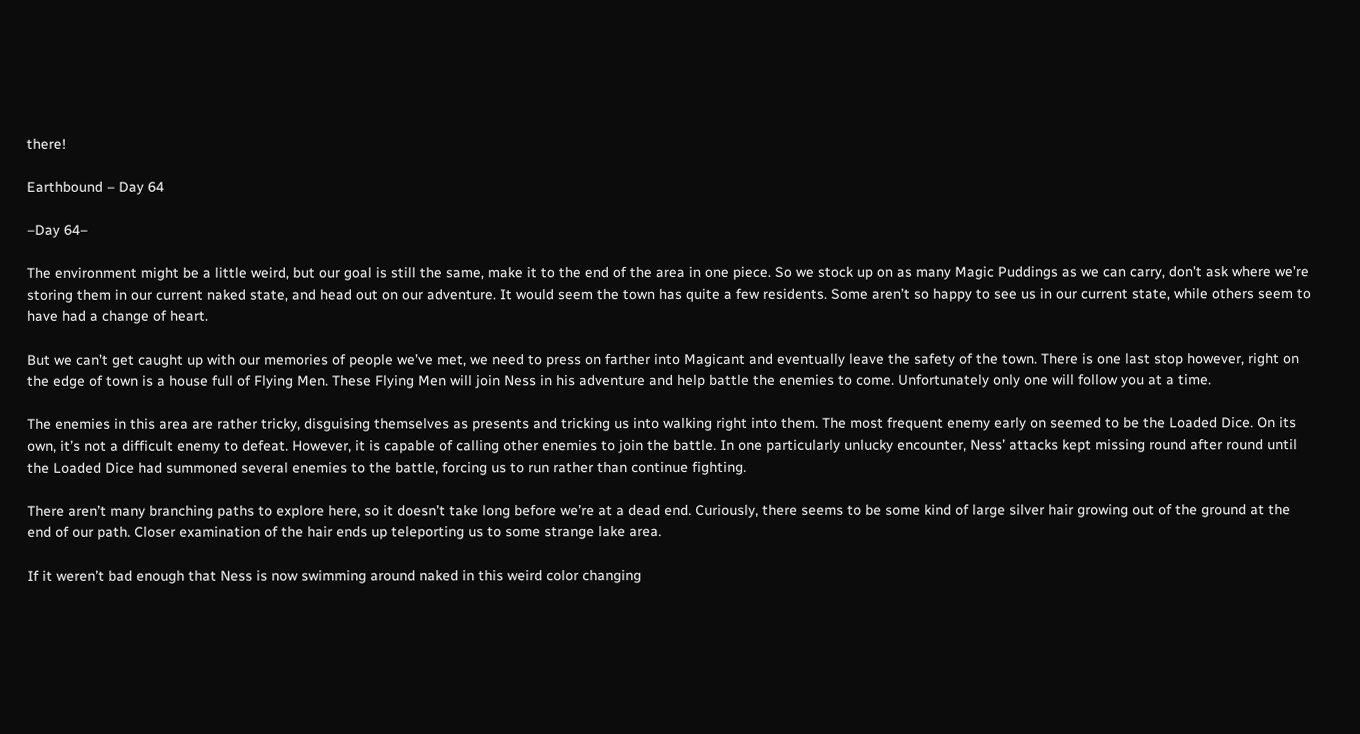there!

Earthbound – Day 64

–Day 64–

The environment might be a little weird, but our goal is still the same, make it to the end of the area in one piece. So we stock up on as many Magic Puddings as we can carry, don’t ask where we’re storing them in our current naked state, and head out on our adventure. It would seem the town has quite a few residents. Some aren’t so happy to see us in our current state, while others seem to have had a change of heart.

But we can’t get caught up with our memories of people we’ve met, we need to press on farther into Magicant and eventually leave the safety of the town. There is one last stop however, right on the edge of town is a house full of Flying Men. These Flying Men will join Ness in his adventure and help battle the enemies to come. Unfortunately only one will follow you at a time.

The enemies in this area are rather tricky, disguising themselves as presents and tricking us into walking right into them. The most frequent enemy early on seemed to be the Loaded Dice. On its own, it’s not a difficult enemy to defeat. However, it is capable of calling other enemies to join the battle. In one particularly unlucky encounter, Ness’ attacks kept missing round after round until the Loaded Dice had summoned several enemies to the battle, forcing us to run rather than continue fighting.

There aren’t many branching paths to explore here, so it doesn’t take long before we’re at a dead end. Curiously, there seems to be some kind of large silver hair growing out of the ground at the end of our path. Closer examination of the hair ends up teleporting us to some strange lake area.

If it weren’t bad enough that Ness is now swimming around naked in this weird color changing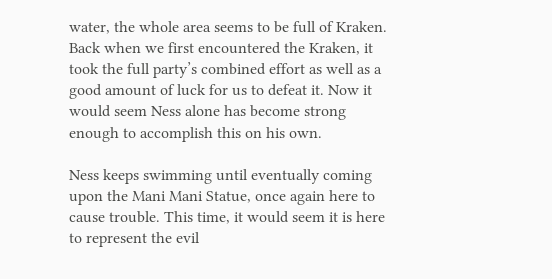water, the whole area seems to be full of Kraken. Back when we first encountered the Kraken, it took the full party’s combined effort as well as a good amount of luck for us to defeat it. Now it would seem Ness alone has become strong enough to accomplish this on his own.

Ness keeps swimming until eventually coming upon the Mani Mani Statue, once again here to cause trouble. This time, it would seem it is here to represent the evil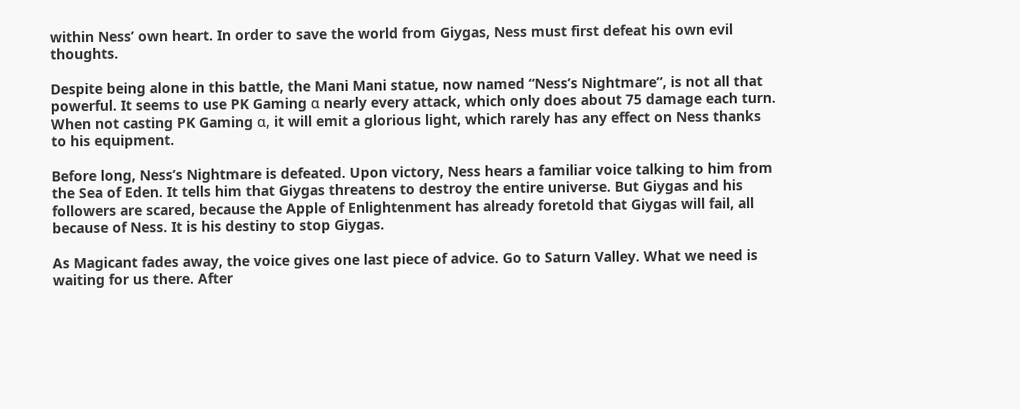within Ness’ own heart. In order to save the world from Giygas, Ness must first defeat his own evil thoughts.

Despite being alone in this battle, the Mani Mani statue, now named “Ness’s Nightmare”, is not all that powerful. It seems to use PK Gaming α nearly every attack, which only does about 75 damage each turn. When not casting PK Gaming α, it will emit a glorious light, which rarely has any effect on Ness thanks to his equipment.

Before long, Ness’s Nightmare is defeated. Upon victory, Ness hears a familiar voice talking to him from the Sea of Eden. It tells him that Giygas threatens to destroy the entire universe. But Giygas and his followers are scared, because the Apple of Enlightenment has already foretold that Giygas will fail, all because of Ness. It is his destiny to stop Giygas.

As Magicant fades away, the voice gives one last piece of advice. Go to Saturn Valley. What we need is waiting for us there. After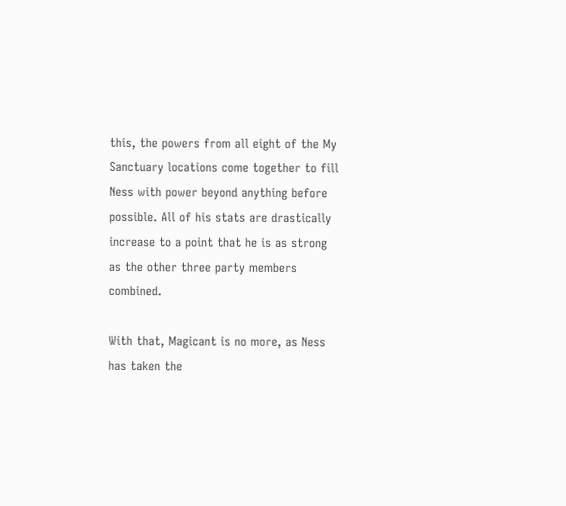this, the powers from all eight of the My Sanctuary locations come together to fill Ness with power beyond anything before possible. All of his stats are drastically increase to a point that he is as strong as the other three party members combined.

With that, Magicant is no more, as Ness has taken the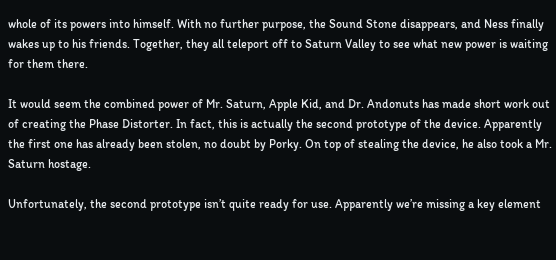whole of its powers into himself. With no further purpose, the Sound Stone disappears, and Ness finally wakes up to his friends. Together, they all teleport off to Saturn Valley to see what new power is waiting for them there.

It would seem the combined power of Mr. Saturn, Apple Kid, and Dr. Andonuts has made short work out of creating the Phase Distorter. In fact, this is actually the second prototype of the device. Apparently the first one has already been stolen, no doubt by Porky. On top of stealing the device, he also took a Mr. Saturn hostage.

Unfortunately, the second prototype isn’t quite ready for use. Apparently we’re missing a key element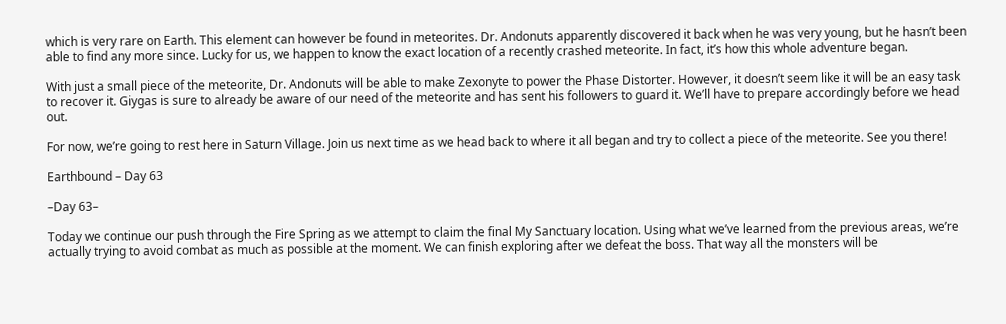which is very rare on Earth. This element can however be found in meteorites. Dr. Andonuts apparently discovered it back when he was very young, but he hasn’t been able to find any more since. Lucky for us, we happen to know the exact location of a recently crashed meteorite. In fact, it’s how this whole adventure began.

With just a small piece of the meteorite, Dr. Andonuts will be able to make Zexonyte to power the Phase Distorter. However, it doesn’t seem like it will be an easy task to recover it. Giygas is sure to already be aware of our need of the meteorite and has sent his followers to guard it. We’ll have to prepare accordingly before we head out.

For now, we’re going to rest here in Saturn Village. Join us next time as we head back to where it all began and try to collect a piece of the meteorite. See you there!

Earthbound – Day 63

–Day 63–

Today we continue our push through the Fire Spring as we attempt to claim the final My Sanctuary location. Using what we’ve learned from the previous areas, we’re actually trying to avoid combat as much as possible at the moment. We can finish exploring after we defeat the boss. That way all the monsters will be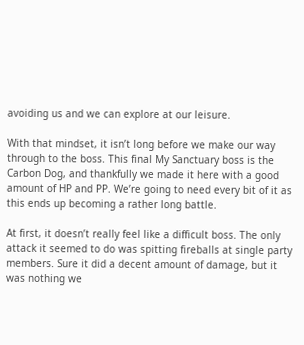avoiding us and we can explore at our leisure.

With that mindset, it isn’t long before we make our way through to the boss. This final My Sanctuary boss is the Carbon Dog, and thankfully we made it here with a good amount of HP and PP. We’re going to need every bit of it as this ends up becoming a rather long battle.

At first, it doesn’t really feel like a difficult boss. The only attack it seemed to do was spitting fireballs at single party members. Sure it did a decent amount of damage, but it was nothing we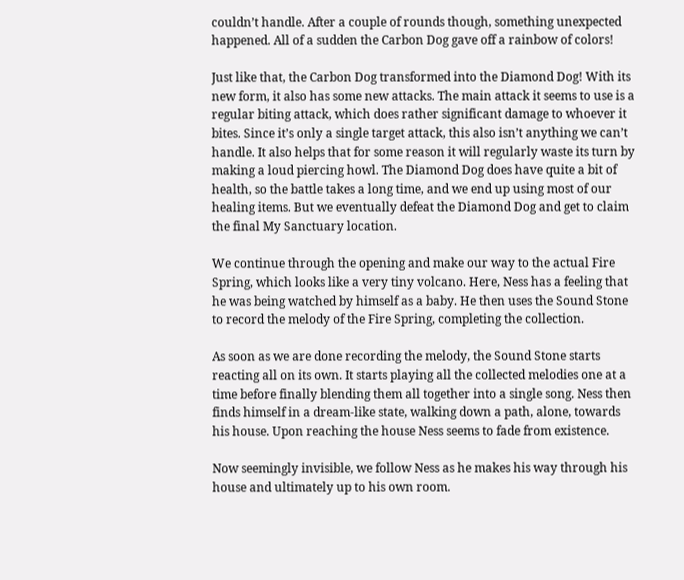couldn’t handle. After a couple of rounds though, something unexpected happened. All of a sudden the Carbon Dog gave off a rainbow of colors!

Just like that, the Carbon Dog transformed into the Diamond Dog! With its new form, it also has some new attacks. The main attack it seems to use is a regular biting attack, which does rather significant damage to whoever it bites. Since it’s only a single target attack, this also isn’t anything we can’t handle. It also helps that for some reason it will regularly waste its turn by making a loud piercing howl. The Diamond Dog does have quite a bit of health, so the battle takes a long time, and we end up using most of our healing items. But we eventually defeat the Diamond Dog and get to claim the final My Sanctuary location.

We continue through the opening and make our way to the actual Fire Spring, which looks like a very tiny volcano. Here, Ness has a feeling that he was being watched by himself as a baby. He then uses the Sound Stone to record the melody of the Fire Spring, completing the collection.

As soon as we are done recording the melody, the Sound Stone starts reacting all on its own. It starts playing all the collected melodies one at a time before finally blending them all together into a single song. Ness then finds himself in a dream-like state, walking down a path, alone, towards his house. Upon reaching the house Ness seems to fade from existence.

Now seemingly invisible, we follow Ness as he makes his way through his house and ultimately up to his own room.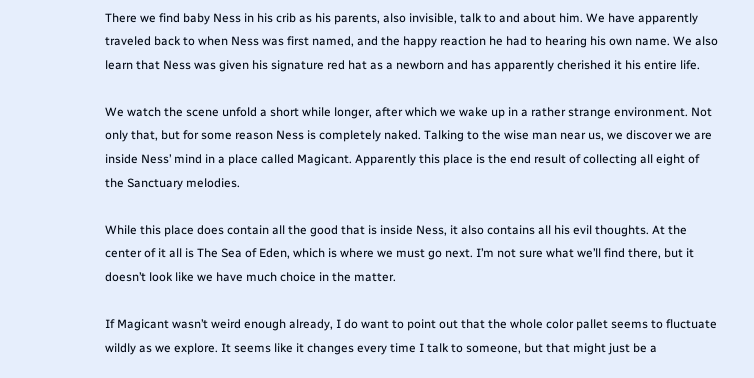There we find baby Ness in his crib as his parents, also invisible, talk to and about him. We have apparently traveled back to when Ness was first named, and the happy reaction he had to hearing his own name. We also learn that Ness was given his signature red hat as a newborn and has apparently cherished it his entire life.

We watch the scene unfold a short while longer, after which we wake up in a rather strange environment. Not only that, but for some reason Ness is completely naked. Talking to the wise man near us, we discover we are inside Ness’ mind in a place called Magicant. Apparently this place is the end result of collecting all eight of the Sanctuary melodies.

While this place does contain all the good that is inside Ness, it also contains all his evil thoughts. At the center of it all is The Sea of Eden, which is where we must go next. I’m not sure what we’ll find there, but it doesn’t look like we have much choice in the matter.

If Magicant wasn’t weird enough already, I do want to point out that the whole color pallet seems to fluctuate wildly as we explore. It seems like it changes every time I talk to someone, but that might just be a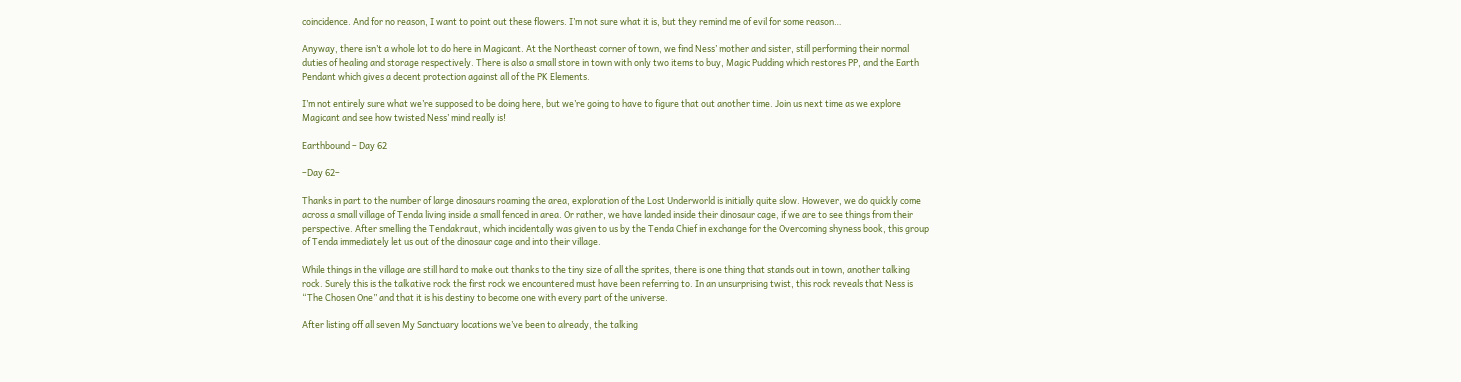coincidence. And for no reason, I want to point out these flowers. I’m not sure what it is, but they remind me of evil for some reason…

Anyway, there isn’t a whole lot to do here in Magicant. At the Northeast corner of town, we find Ness’ mother and sister, still performing their normal duties of healing and storage respectively. There is also a small store in town with only two items to buy, Magic Pudding which restores PP, and the Earth Pendant which gives a decent protection against all of the PK Elements.

I’m not entirely sure what we’re supposed to be doing here, but we’re going to have to figure that out another time. Join us next time as we explore Magicant and see how twisted Ness’ mind really is!

Earthbound – Day 62

–Day 62–

Thanks in part to the number of large dinosaurs roaming the area, exploration of the Lost Underworld is initially quite slow. However, we do quickly come across a small village of Tenda living inside a small fenced in area. Or rather, we have landed inside their dinosaur cage, if we are to see things from their perspective. After smelling the Tendakraut, which incidentally was given to us by the Tenda Chief in exchange for the Overcoming shyness book, this group of Tenda immediately let us out of the dinosaur cage and into their village.

While things in the village are still hard to make out thanks to the tiny size of all the sprites, there is one thing that stands out in town, another talking rock. Surely this is the talkative rock the first rock we encountered must have been referring to. In an unsurprising twist, this rock reveals that Ness is “The Chosen One” and that it is his destiny to become one with every part of the universe.

After listing off all seven My Sanctuary locations we’ve been to already, the talking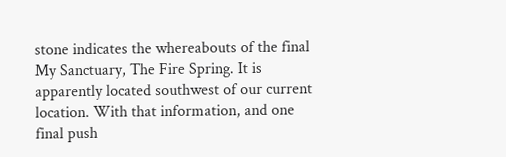stone indicates the whereabouts of the final My Sanctuary, The Fire Spring. It is apparently located southwest of our current location. With that information, and one final push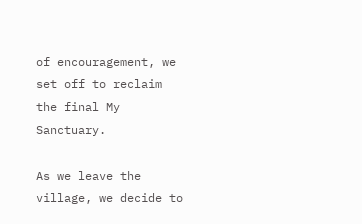of encouragement, we set off to reclaim the final My Sanctuary.

As we leave the village, we decide to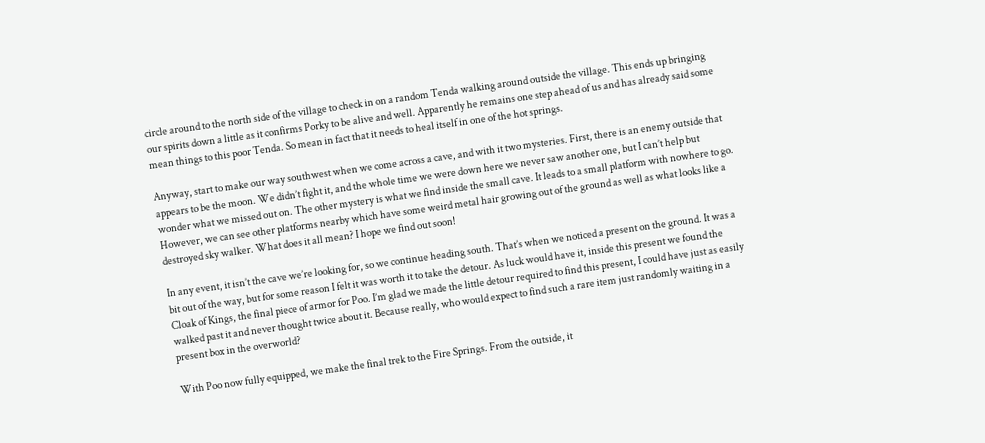circle around to the north side of the village to check in on a random Tenda walking around outside the village. This ends up bringing our spirits down a little as it confirms Porky to be alive and well. Apparently he remains one step ahead of us and has already said some mean things to this poor Tenda. So mean in fact that it needs to heal itself in one of the hot springs.

Anyway, start to make our way southwest when we come across a cave, and with it two mysteries. First, there is an enemy outside that appears to be the moon. We didn’t fight it, and the whole time we were down here we never saw another one, but I can’t help but wonder what we missed out on. The other mystery is what we find inside the small cave. It leads to a small platform with nowhere to go. However, we can see other platforms nearby which have some weird metal hair growing out of the ground as well as what looks like a destroyed sky walker. What does it all mean? I hope we find out soon!

In any event, it isn’t the cave we’re looking for, so we continue heading south. That’s when we noticed a present on the ground. It was a bit out of the way, but for some reason I felt it was worth it to take the detour. As luck would have it, inside this present we found the Cloak of Kings, the final piece of armor for Poo. I’m glad we made the little detour required to find this present, I could have just as easily walked past it and never thought twice about it. Because really, who would expect to find such a rare item just randomly waiting in a present box in the overworld?

With Poo now fully equipped, we make the final trek to the Fire Springs. From the outside, it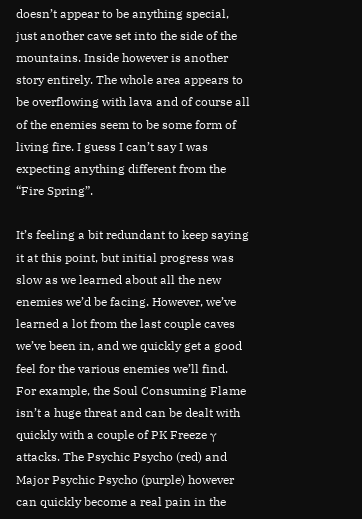doesn’t appear to be anything special, just another cave set into the side of the mountains. Inside however is another story entirely. The whole area appears to be overflowing with lava and of course all of the enemies seem to be some form of living fire. I guess I can’t say I was expecting anything different from the “Fire Spring”.

It’s feeling a bit redundant to keep saying it at this point, but initial progress was slow as we learned about all the new enemies we’d be facing. However, we’ve learned a lot from the last couple caves we’ve been in, and we quickly get a good feel for the various enemies we’ll find. For example, the Soul Consuming Flame isn’t a huge threat and can be dealt with quickly with a couple of PK Freeze γ attacks. The Psychic Psycho (red) and Major Psychic Psycho (purple) however can quickly become a real pain in the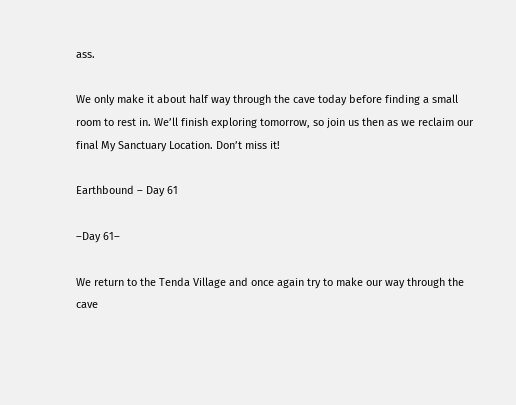ass.

We only make it about half way through the cave today before finding a small room to rest in. We’ll finish exploring tomorrow, so join us then as we reclaim our final My Sanctuary Location. Don’t miss it!

Earthbound – Day 61

–Day 61–

We return to the Tenda Village and once again try to make our way through the cave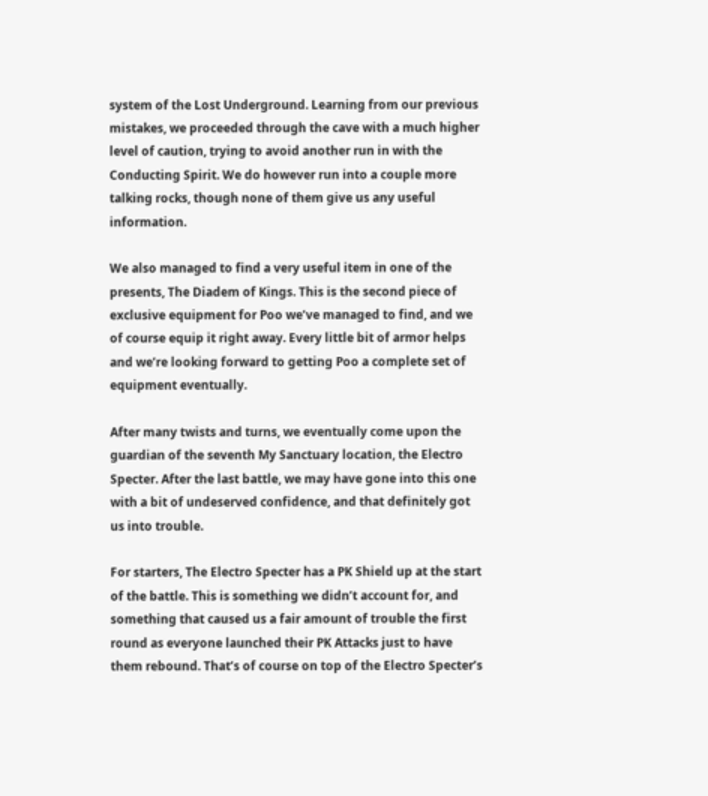system of the Lost Underground. Learning from our previous mistakes, we proceeded through the cave with a much higher level of caution, trying to avoid another run in with the Conducting Spirit. We do however run into a couple more talking rocks, though none of them give us any useful information.

We also managed to find a very useful item in one of the presents, The Diadem of Kings. This is the second piece of exclusive equipment for Poo we’ve managed to find, and we of course equip it right away. Every little bit of armor helps and we’re looking forward to getting Poo a complete set of equipment eventually.

After many twists and turns, we eventually come upon the guardian of the seventh My Sanctuary location, the Electro Specter. After the last battle, we may have gone into this one with a bit of undeserved confidence, and that definitely got us into trouble.

For starters, The Electro Specter has a PK Shield up at the start of the battle. This is something we didn’t account for, and something that caused us a fair amount of trouble the first round as everyone launched their PK Attacks just to have them rebound. That’s of course on top of the Electro Specter’s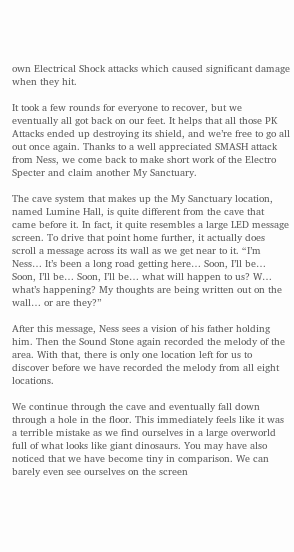own Electrical Shock attacks which caused significant damage when they hit.

It took a few rounds for everyone to recover, but we eventually all got back on our feet. It helps that all those PK Attacks ended up destroying its shield, and we’re free to go all out once again. Thanks to a well appreciated SMASH attack from Ness, we come back to make short work of the Electro Specter and claim another My Sanctuary.

The cave system that makes up the My Sanctuary location, named Lumine Hall, is quite different from the cave that came before it. In fact, it quite resembles a large LED message screen. To drive that point home further, it actually does scroll a message across its wall as we get near to it. “I’m Ness… It’s been a long road getting here… Soon, I’ll be… Soon, I’ll be… Soon, I’ll be… what will happen to us? W… what’s happening? My thoughts are being written out on the wall… or are they?”

After this message, Ness sees a vision of his father holding him. Then the Sound Stone again recorded the melody of the area. With that, there is only one location left for us to discover before we have recorded the melody from all eight locations.

We continue through the cave and eventually fall down through a hole in the floor. This immediately feels like it was a terrible mistake as we find ourselves in a large overworld full of what looks like giant dinosaurs. You may have also noticed that we have become tiny in comparison. We can barely even see ourselves on the screen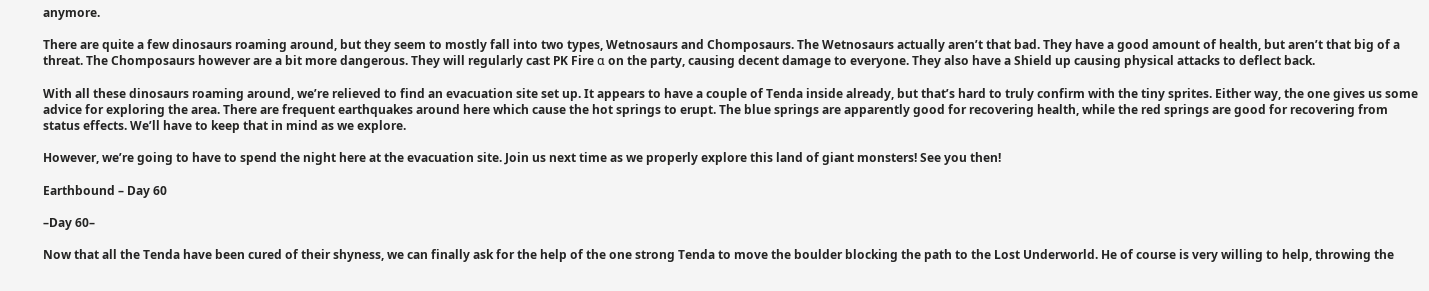anymore.

There are quite a few dinosaurs roaming around, but they seem to mostly fall into two types, Wetnosaurs and Chomposaurs. The Wetnosaurs actually aren’t that bad. They have a good amount of health, but aren’t that big of a threat. The Chomposaurs however are a bit more dangerous. They will regularly cast PK Fire α on the party, causing decent damage to everyone. They also have a Shield up causing physical attacks to deflect back.

With all these dinosaurs roaming around, we’re relieved to find an evacuation site set up. It appears to have a couple of Tenda inside already, but that’s hard to truly confirm with the tiny sprites. Either way, the one gives us some advice for exploring the area. There are frequent earthquakes around here which cause the hot springs to erupt. The blue springs are apparently good for recovering health, while the red springs are good for recovering from status effects. We’ll have to keep that in mind as we explore.

However, we’re going to have to spend the night here at the evacuation site. Join us next time as we properly explore this land of giant monsters! See you then!

Earthbound – Day 60

–Day 60–

Now that all the Tenda have been cured of their shyness, we can finally ask for the help of the one strong Tenda to move the boulder blocking the path to the Lost Underworld. He of course is very willing to help, throwing the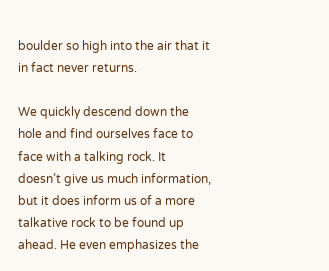boulder so high into the air that it in fact never returns.

We quickly descend down the hole and find ourselves face to face with a talking rock. It doesn’t give us much information, but it does inform us of a more talkative rock to be found up ahead. He even emphasizes the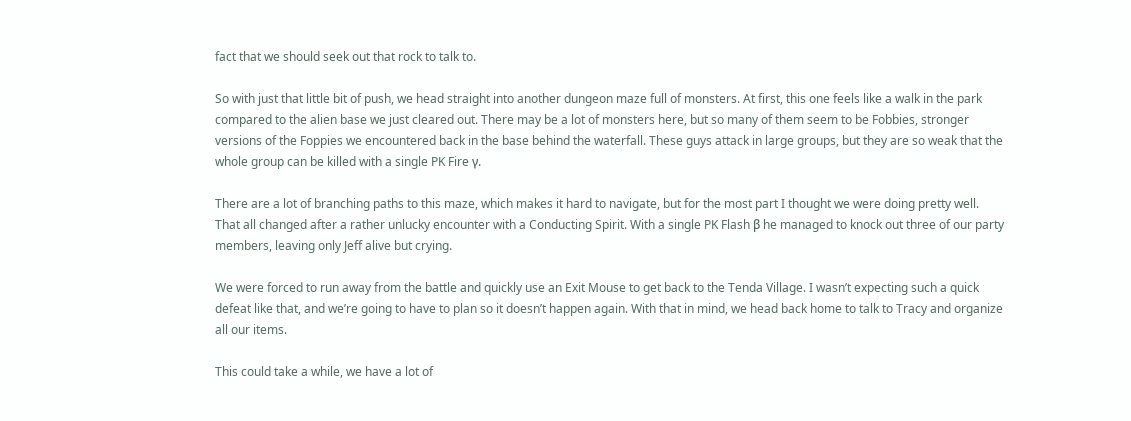fact that we should seek out that rock to talk to.

So with just that little bit of push, we head straight into another dungeon maze full of monsters. At first, this one feels like a walk in the park compared to the alien base we just cleared out. There may be a lot of monsters here, but so many of them seem to be Fobbies, stronger versions of the Foppies we encountered back in the base behind the waterfall. These guys attack in large groups, but they are so weak that the whole group can be killed with a single PK Fire γ.

There are a lot of branching paths to this maze, which makes it hard to navigate, but for the most part I thought we were doing pretty well. That all changed after a rather unlucky encounter with a Conducting Spirit. With a single PK Flash β he managed to knock out three of our party members, leaving only Jeff alive but crying.

We were forced to run away from the battle and quickly use an Exit Mouse to get back to the Tenda Village. I wasn’t expecting such a quick defeat like that, and we’re going to have to plan so it doesn’t happen again. With that in mind, we head back home to talk to Tracy and organize all our items.

This could take a while, we have a lot of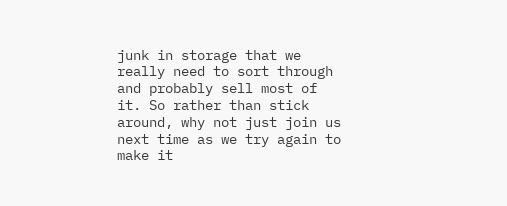junk in storage that we really need to sort through and probably sell most of it. So rather than stick around, why not just join us next time as we try again to make it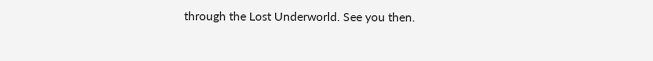through the Lost Underworld. See you then.